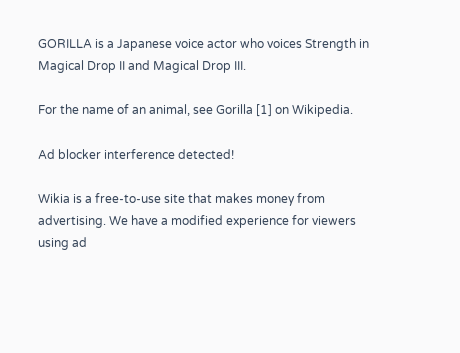GORILLA is a Japanese voice actor who voices Strength in Magical Drop II and Magical Drop III.

For the name of an animal, see Gorilla [1] on Wikipedia.

Ad blocker interference detected!

Wikia is a free-to-use site that makes money from advertising. We have a modified experience for viewers using ad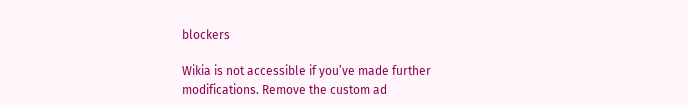blockers

Wikia is not accessible if you’ve made further modifications. Remove the custom ad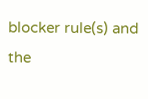blocker rule(s) and the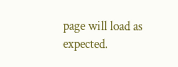page will load as expected.